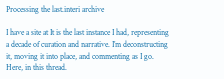Processing the last.interi archive

I have a site at It is the last instance I had, representing a decade of curation and narrative. I’m deconstructing it, moving it into place, and commenting as I go. Here, in this thread.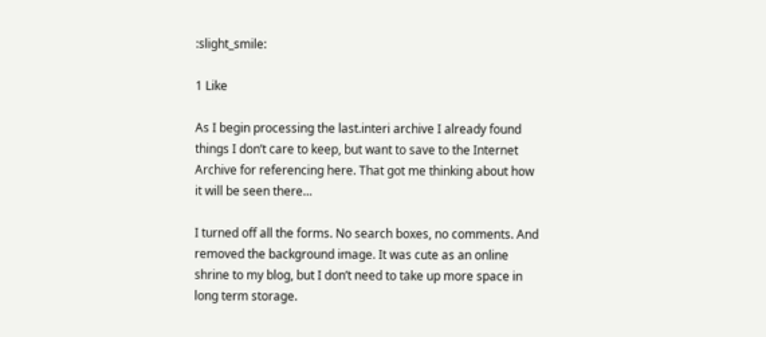:slight_smile:

1 Like

As I begin processing the last.interi archive I already found things I don’t care to keep, but want to save to the Internet Archive for referencing here. That got me thinking about how it will be seen there…

I turned off all the forms. No search boxes, no comments. And removed the background image. It was cute as an online shrine to my blog, but I don’t need to take up more space in long term storage.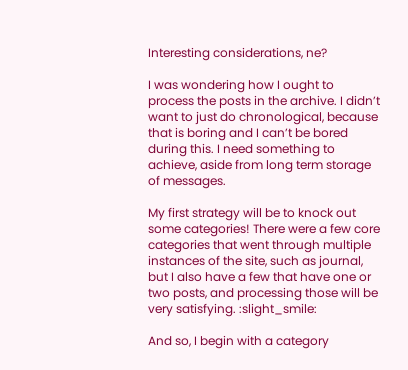Interesting considerations, ne?

I was wondering how I ought to process the posts in the archive. I didn’t want to just do chronological, because that is boring and I can’t be bored during this. I need something to achieve, aside from long term storage of messages.

My first strategy will be to knock out some categories! There were a few core categories that went through multiple instances of the site, such as journal, but I also have a few that have one or two posts, and processing those will be very satisfying. :slight_smile:

And so, I begin with a category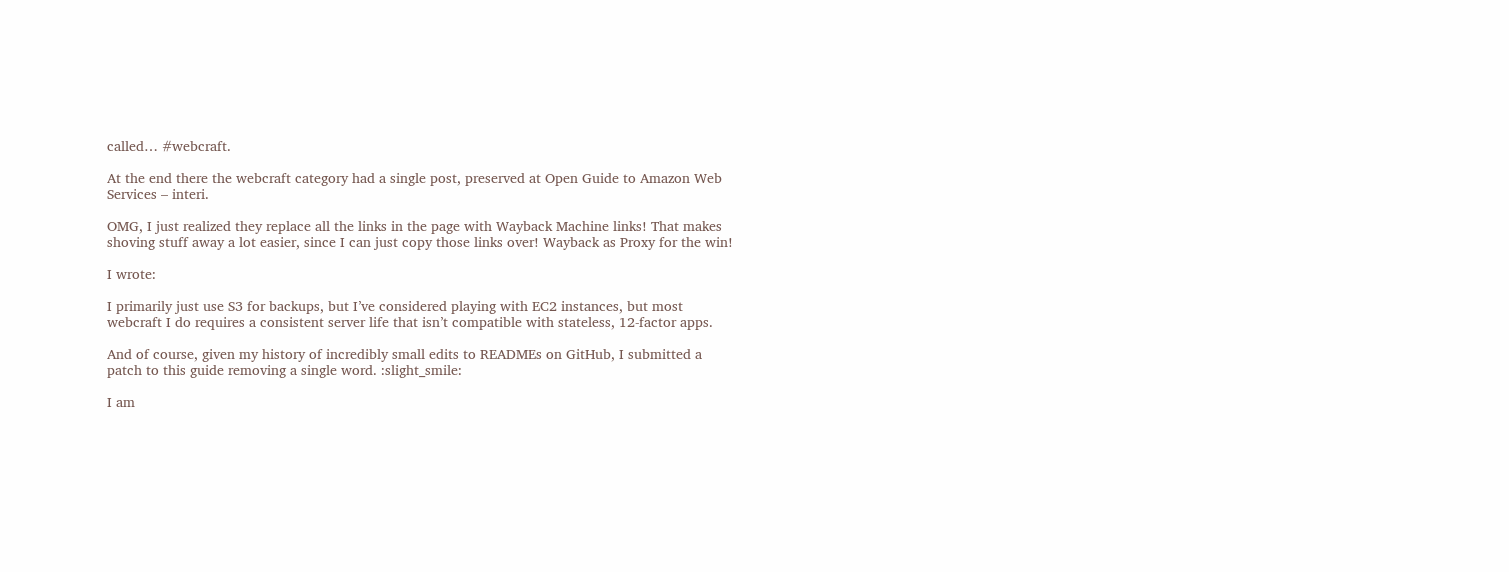called… #webcraft.

At the end there the webcraft category had a single post, preserved at Open Guide to Amazon Web Services – interi.

OMG, I just realized they replace all the links in the page with Wayback Machine links! That makes shoving stuff away a lot easier, since I can just copy those links over! Wayback as Proxy for the win!

I wrote:

I primarily just use S3 for backups, but I’ve considered playing with EC2 instances, but most webcraft I do requires a consistent server life that isn’t compatible with stateless, 12-factor apps.

And of course, given my history of incredibly small edits to READMEs on GitHub, I submitted a patch to this guide removing a single word. :slight_smile:

I am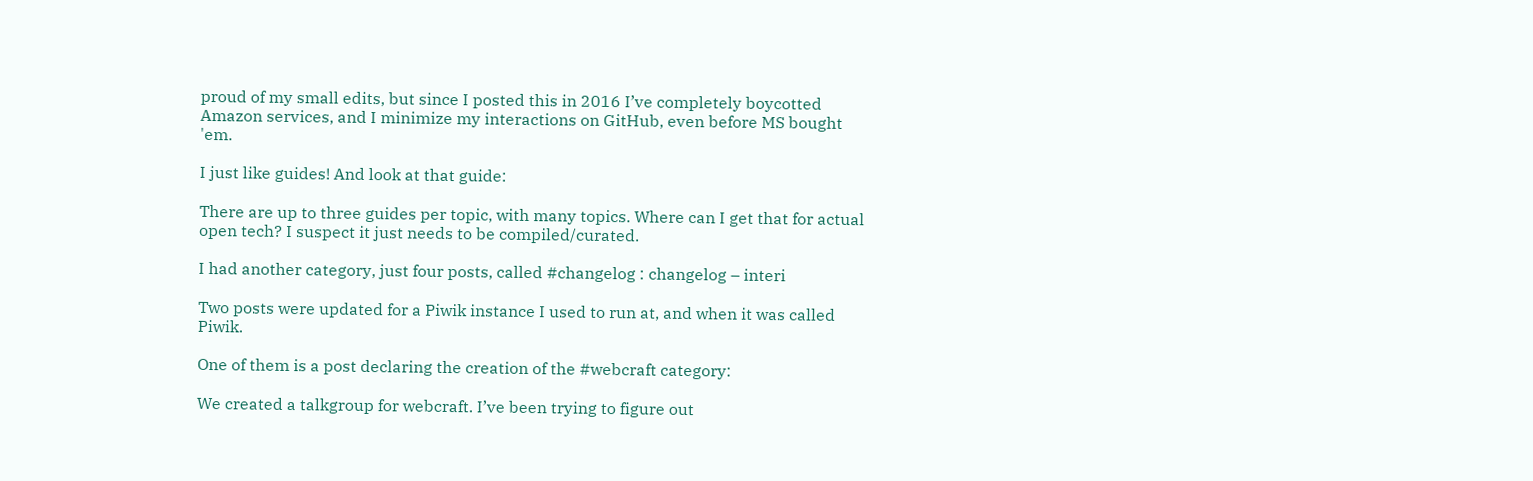proud of my small edits, but since I posted this in 2016 I’ve completely boycotted Amazon services, and I minimize my interactions on GitHub, even before MS bought 'em.

I just like guides! And look at that guide:

There are up to three guides per topic, with many topics. Where can I get that for actual open tech? I suspect it just needs to be compiled/curated.

I had another category, just four posts, called #changelog : changelog – interi

Two posts were updated for a Piwik instance I used to run at, and when it was called Piwik.

One of them is a post declaring the creation of the #webcraft category:

We created a talkgroup for webcraft. I’ve been trying to figure out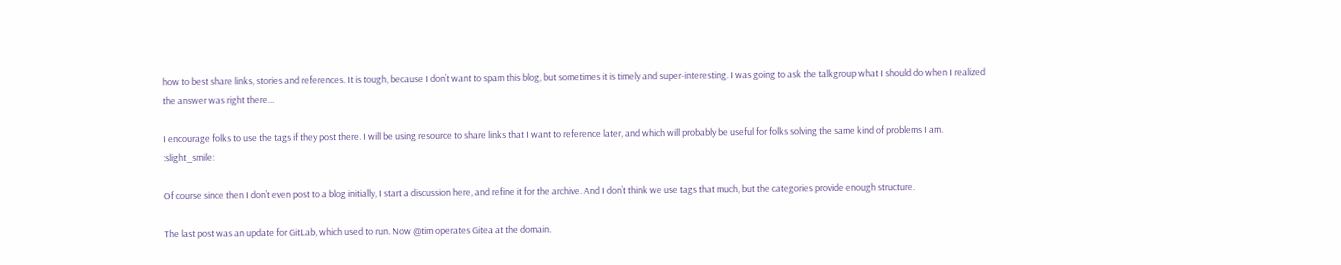how to best share links, stories and references. It is tough, because I don’t want to spam this blog, but sometimes it is timely and super-interesting. I was going to ask the talkgroup what I should do when I realized the answer was right there…

I encourage folks to use the tags if they post there. I will be using resource to share links that I want to reference later, and which will probably be useful for folks solving the same kind of problems I am. :slight_smile:

Of course since then I don’t even post to a blog initially, I start a discussion here, and refine it for the archive. And I don’t think we use tags that much, but the categories provide enough structure.

The last post was an update for GitLab, which used to run. Now @tim operates Gitea at the domain.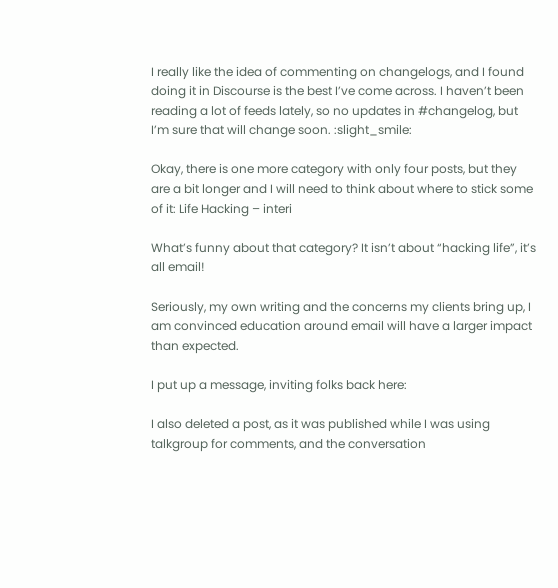I really like the idea of commenting on changelogs, and I found doing it in Discourse is the best I’ve come across. I haven’t been reading a lot of feeds lately, so no updates in #changelog, but I’m sure that will change soon. :slight_smile:

Okay, there is one more category with only four posts, but they are a bit longer and I will need to think about where to stick some of it: Life Hacking – interi

What’s funny about that category? It isn’t about “hacking life”, it’s all email!

Seriously, my own writing and the concerns my clients bring up, I am convinced education around email will have a larger impact than expected.

I put up a message, inviting folks back here:

I also deleted a post, as it was published while I was using talkgroup for comments, and the conversation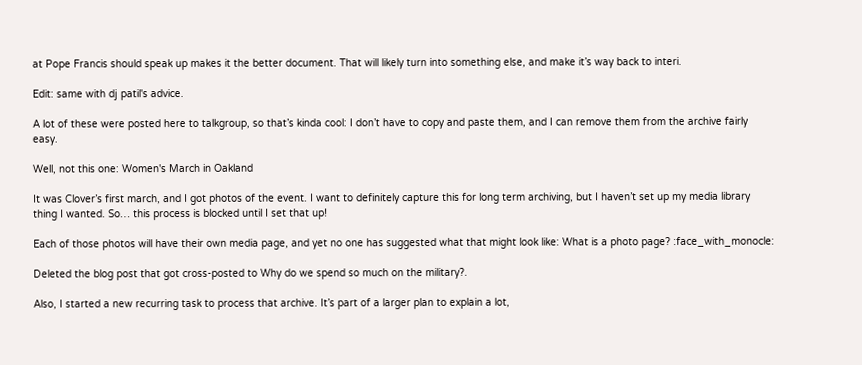at Pope Francis should speak up makes it the better document. That will likely turn into something else, and make it’s way back to interi.

Edit: same with dj patil's advice.

A lot of these were posted here to talkgroup, so that’s kinda cool: I don’t have to copy and paste them, and I can remove them from the archive fairly easy.

Well, not this one: Women's March in Oakland

It was Clover’s first march, and I got photos of the event. I want to definitely capture this for long term archiving, but I haven’t set up my media library thing I wanted. So… this process is blocked until I set that up!

Each of those photos will have their own media page, and yet no one has suggested what that might look like: What is a photo page? :face_with_monocle:

Deleted the blog post that got cross-posted to Why do we spend so much on the military?.

Also, I started a new recurring task to process that archive. It’s part of a larger plan to explain a lot,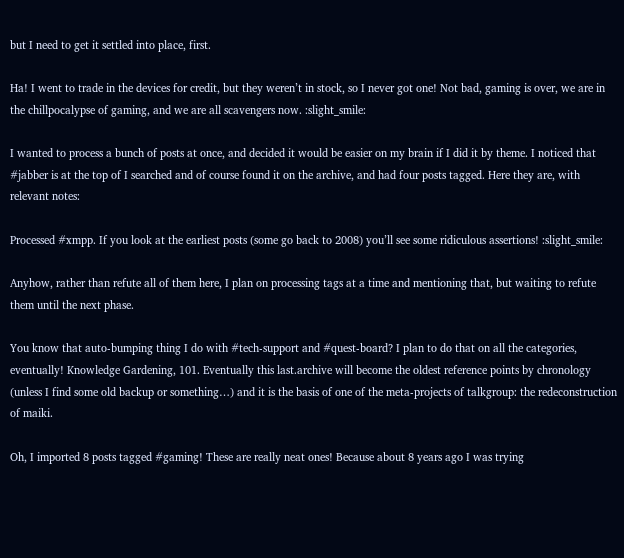but I need to get it settled into place, first.

Ha! I went to trade in the devices for credit, but they weren’t in stock, so I never got one! Not bad, gaming is over, we are in the chillpocalypse of gaming, and we are all scavengers now. :slight_smile:

I wanted to process a bunch of posts at once, and decided it would be easier on my brain if I did it by theme. I noticed that #jabber is at the top of I searched and of course found it on the archive, and had four posts tagged. Here they are, with relevant notes:

Processed #xmpp. If you look at the earliest posts (some go back to 2008) you’ll see some ridiculous assertions! :slight_smile:

Anyhow, rather than refute all of them here, I plan on processing tags at a time and mentioning that, but waiting to refute them until the next phase.

You know that auto-bumping thing I do with #tech-support and #quest-board? I plan to do that on all the categories, eventually! Knowledge Gardening, 101. Eventually this last.archive will become the oldest reference points by chronology (unless I find some old backup or something…) and it is the basis of one of the meta-projects of talkgroup: the redeconstruction of maiki.

Oh, I imported 8 posts tagged #gaming! These are really neat ones! Because about 8 years ago I was trying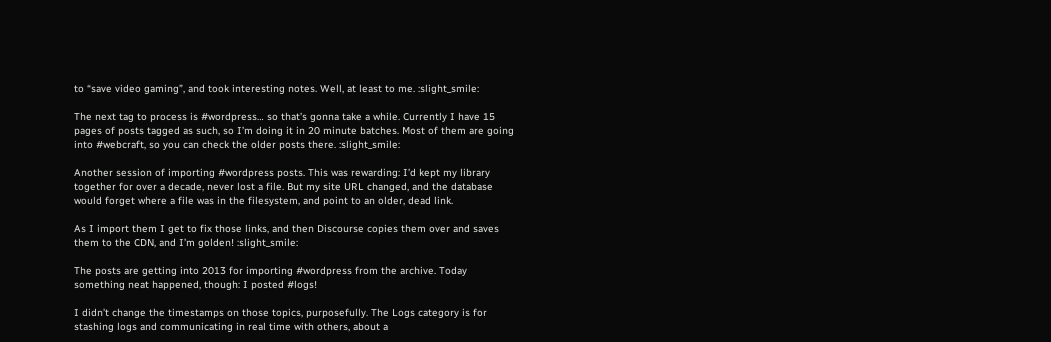to “save video gaming”, and took interesting notes. Well, at least to me. :slight_smile:

The next tag to process is #wordpress… so that’s gonna take a while. Currently I have 15 pages of posts tagged as such, so I’m doing it in 20 minute batches. Most of them are going into #webcraft, so you can check the older posts there. :slight_smile:

Another session of importing #wordpress posts. This was rewarding: I’d kept my library together for over a decade, never lost a file. But my site URL changed, and the database would forget where a file was in the filesystem, and point to an older, dead link.

As I import them I get to fix those links, and then Discourse copies them over and saves them to the CDN, and I’m golden! :slight_smile:

The posts are getting into 2013 for importing #wordpress from the archive. Today something neat happened, though: I posted #logs!

I didn’t change the timestamps on those topics, purposefully. The Logs category is for stashing logs and communicating in real time with others, about a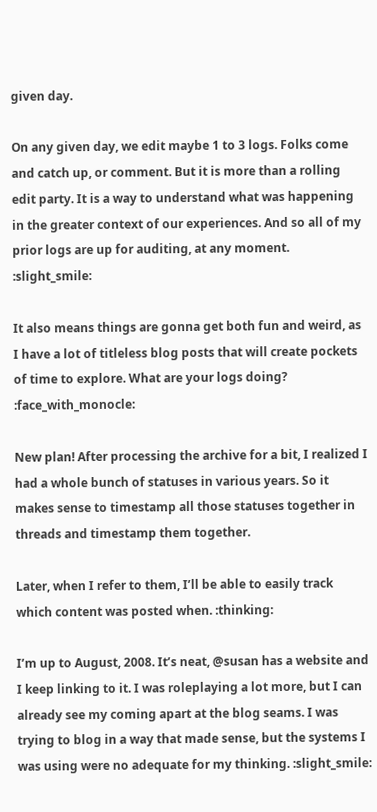given day.

On any given day, we edit maybe 1 to 3 logs. Folks come and catch up, or comment. But it is more than a rolling edit party. It is a way to understand what was happening in the greater context of our experiences. And so all of my prior logs are up for auditing, at any moment. :slight_smile:

It also means things are gonna get both fun and weird, as I have a lot of titleless blog posts that will create pockets of time to explore. What are your logs doing? :face_with_monocle:

New plan! After processing the archive for a bit, I realized I had a whole bunch of statuses in various years. So it makes sense to timestamp all those statuses together in threads and timestamp them together.

Later, when I refer to them, I’ll be able to easily track which content was posted when. :thinking:

I’m up to August, 2008. It’s neat, @susan has a website and I keep linking to it. I was roleplaying a lot more, but I can already see my coming apart at the blog seams. I was trying to blog in a way that made sense, but the systems I was using were no adequate for my thinking. :slight_smile: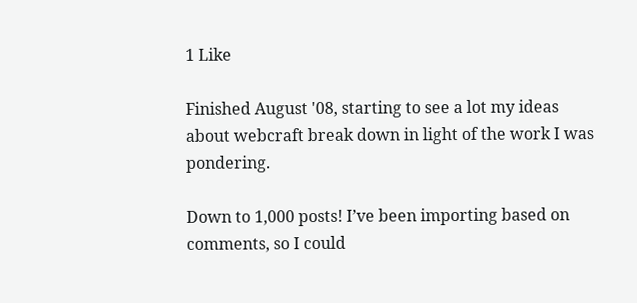1 Like

Finished August '08, starting to see a lot my ideas about webcraft break down in light of the work I was pondering.

Down to 1,000 posts! I’ve been importing based on comments, so I could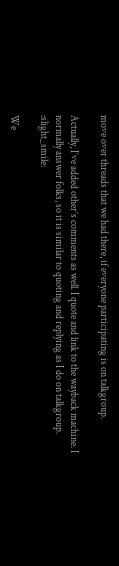move over threads that we had there, if everyone participating is on talkgroup.

Actually, I’ve added other’s comments as well. I quote and link to the wayback machine. I normally answer folks, so it is similar to quoting and replying as I do on talkgroup. :slight_smile:

We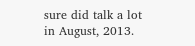sure did talk a lot in August, 2013.